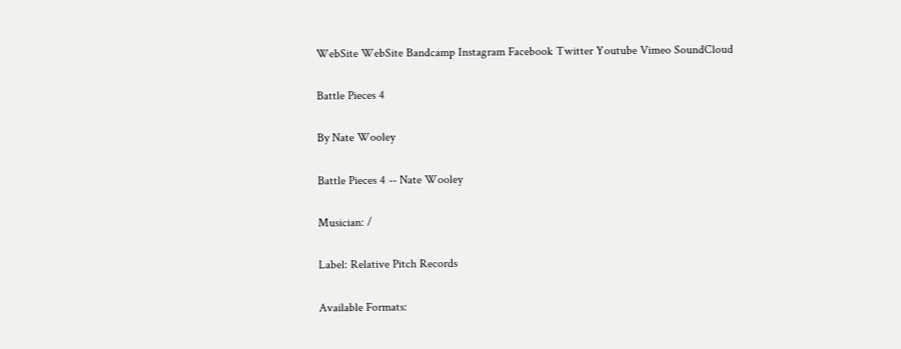WebSite WebSite Bandcamp Instagram Facebook Twitter Youtube Vimeo SoundCloud

Battle Pieces 4

By Nate Wooley

Battle Pieces 4 -- Nate Wooley

Musician: /

Label: Relative Pitch Records

Available Formats: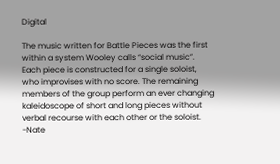Digital

The music written for Battle Pieces was the first within a system Wooley calls “social music”. Each piece is constructed for a single soloist, who improvises with no score. The remaining members of the group perform an ever changing kaleidoscope of short and long pieces without verbal recourse with each other or the soloist. -Nate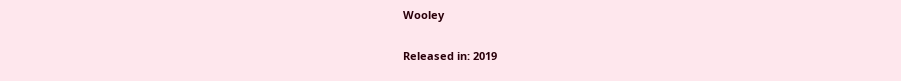Wooley

Released in: 2019